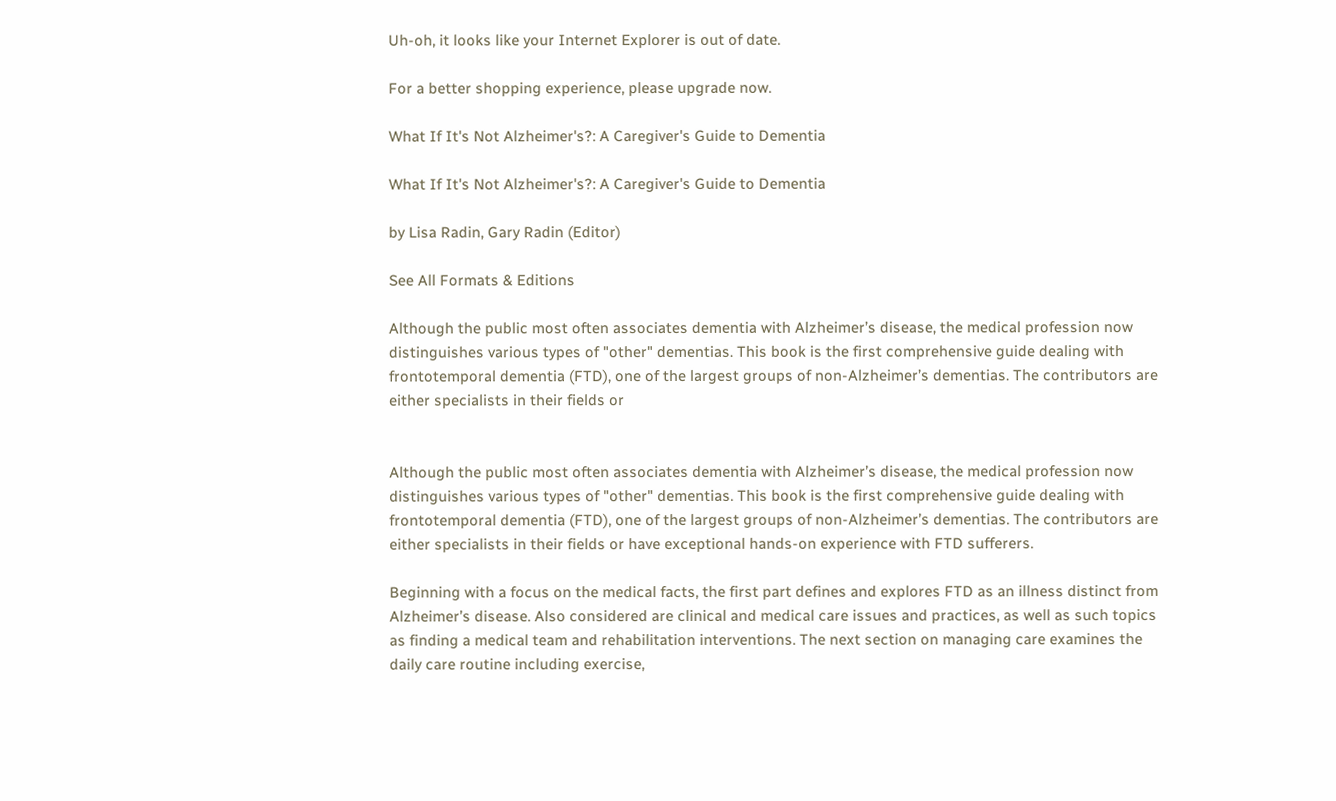Uh-oh, it looks like your Internet Explorer is out of date.

For a better shopping experience, please upgrade now.

What If It's Not Alzheimer's?: A Caregiver's Guide to Dementia

What If It's Not Alzheimer's?: A Caregiver's Guide to Dementia

by Lisa Radin, Gary Radin (Editor)

See All Formats & Editions

Although the public most often associates dementia with Alzheimer’s disease, the medical profession now distinguishes various types of "other" dementias. This book is the first comprehensive guide dealing with frontotemporal dementia (FTD), one of the largest groups of non-Alzheimer’s dementias. The contributors are either specialists in their fields or


Although the public most often associates dementia with Alzheimer’s disease, the medical profession now distinguishes various types of "other" dementias. This book is the first comprehensive guide dealing with frontotemporal dementia (FTD), one of the largest groups of non-Alzheimer’s dementias. The contributors are either specialists in their fields or have exceptional hands-on experience with FTD sufferers.

Beginning with a focus on the medical facts, the first part defines and explores FTD as an illness distinct from Alzheimer’s disease. Also considered are clinical and medical care issues and practices, as well as such topics as finding a medical team and rehabilitation interventions. The next section on managing care examines the daily care routine including exercise,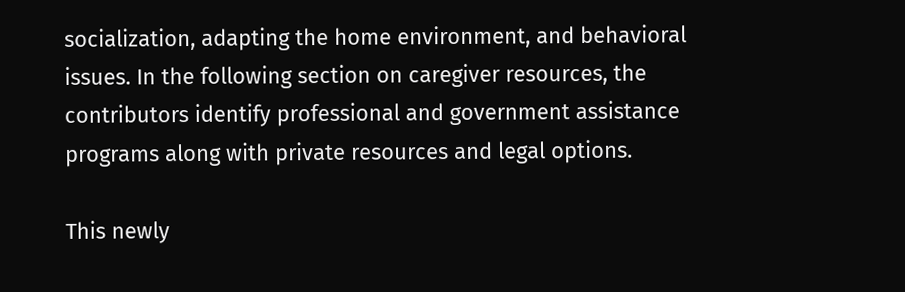socialization, adapting the home environment, and behavioral issues. In the following section on caregiver resources, the contributors identify professional and government assistance programs along with private resources and legal options.

This newly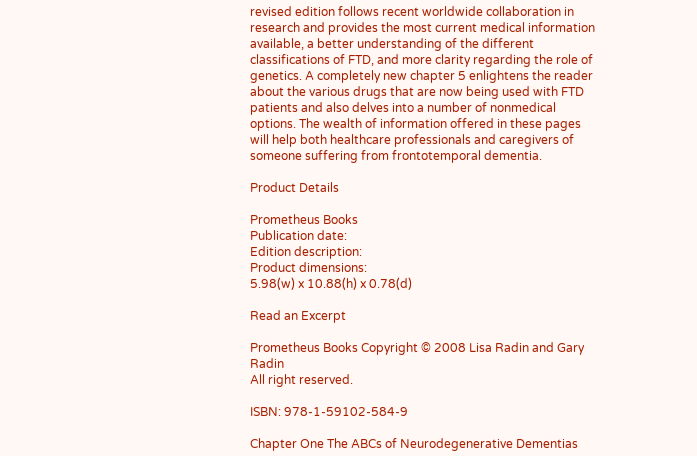revised edition follows recent worldwide collaboration in research and provides the most current medical information available, a better understanding of the different classifications of FTD, and more clarity regarding the role of genetics. A completely new chapter 5 enlightens the reader about the various drugs that are now being used with FTD patients and also delves into a number of nonmedical options. The wealth of information offered in these pages will help both healthcare professionals and caregivers of someone suffering from frontotemporal dementia.

Product Details

Prometheus Books
Publication date:
Edition description:
Product dimensions:
5.98(w) x 10.88(h) x 0.78(d)

Read an Excerpt

Prometheus Books Copyright © 2008 Lisa Radin and Gary Radin
All right reserved.

ISBN: 978-1-59102-584-9

Chapter One The ABCs of Neurodegenerative Dementias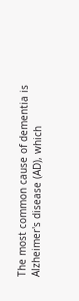The most common cause of dementia is Alzheimer's disease (AD), which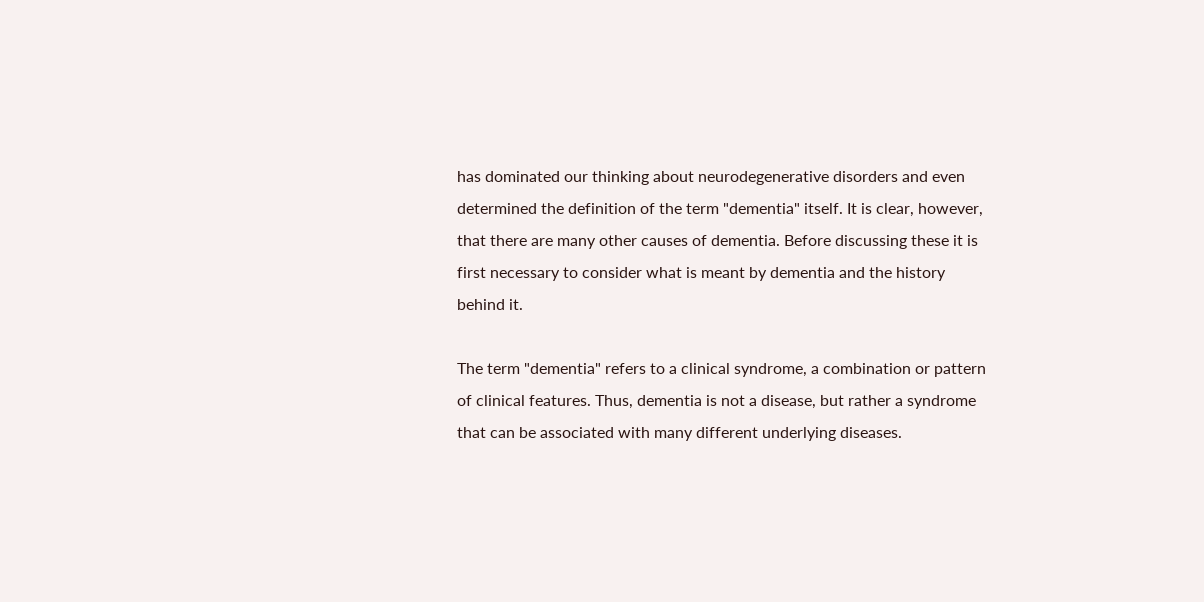has dominated our thinking about neurodegenerative disorders and even determined the definition of the term "dementia" itself. It is clear, however, that there are many other causes of dementia. Before discussing these it is first necessary to consider what is meant by dementia and the history behind it.

The term "dementia" refers to a clinical syndrome, a combination or pattern of clinical features. Thus, dementia is not a disease, but rather a syndrome that can be associated with many different underlying diseases.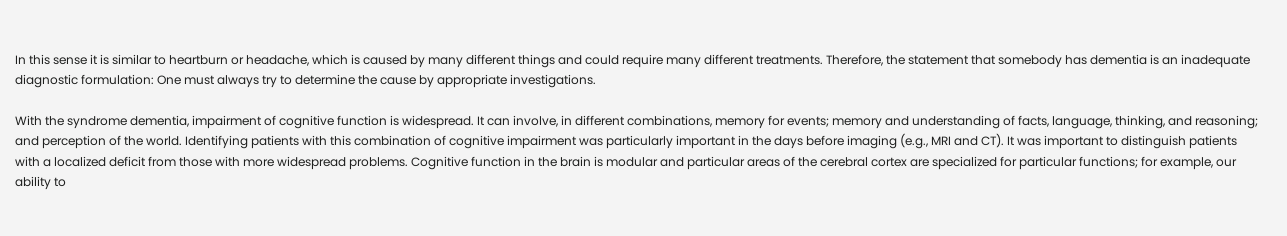In this sense it is similar to heartburn or headache, which is caused by many different things and could require many different treatments. Therefore, the statement that somebody has dementia is an inadequate diagnostic formulation: One must always try to determine the cause by appropriate investigations.

With the syndrome dementia, impairment of cognitive function is widespread. It can involve, in different combinations, memory for events; memory and understanding of facts, language, thinking, and reasoning; and perception of the world. Identifying patients with this combination of cognitive impairment was particularly important in the days before imaging (e.g., MRI and CT). It was important to distinguish patients with a localized deficit from those with more widespread problems. Cognitive function in the brain is modular and particular areas of the cerebral cortex are specialized for particular functions; for example, our ability to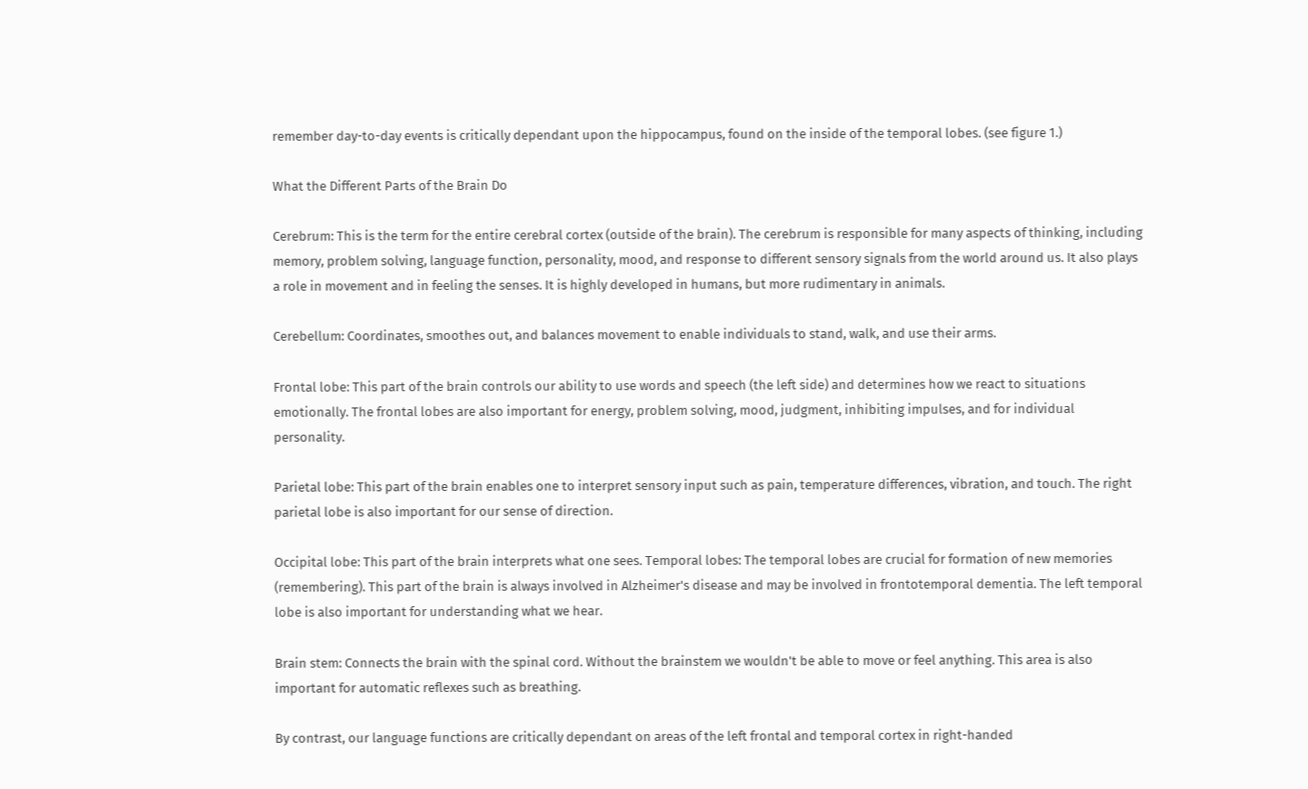remember day-to-day events is critically dependant upon the hippocampus, found on the inside of the temporal lobes. (see figure 1.)

What the Different Parts of the Brain Do

Cerebrum: This is the term for the entire cerebral cortex (outside of the brain). The cerebrum is responsible for many aspects of thinking, including memory, problem solving, language function, personality, mood, and response to different sensory signals from the world around us. It also plays a role in movement and in feeling the senses. It is highly developed in humans, but more rudimentary in animals.

Cerebellum: Coordinates, smoothes out, and balances movement to enable individuals to stand, walk, and use their arms.

Frontal lobe: This part of the brain controls our ability to use words and speech (the left side) and determines how we react to situations emotionally. The frontal lobes are also important for energy, problem solving, mood, judgment, inhibiting impulses, and for individual personality.

Parietal lobe: This part of the brain enables one to interpret sensory input such as pain, temperature differences, vibration, and touch. The right parietal lobe is also important for our sense of direction.

Occipital lobe: This part of the brain interprets what one sees. Temporal lobes: The temporal lobes are crucial for formation of new memories (remembering). This part of the brain is always involved in Alzheimer's disease and may be involved in frontotemporal dementia. The left temporal lobe is also important for understanding what we hear.

Brain stem: Connects the brain with the spinal cord. Without the brainstem we wouldn't be able to move or feel anything. This area is also important for automatic reflexes such as breathing.

By contrast, our language functions are critically dependant on areas of the left frontal and temporal cortex in right-handed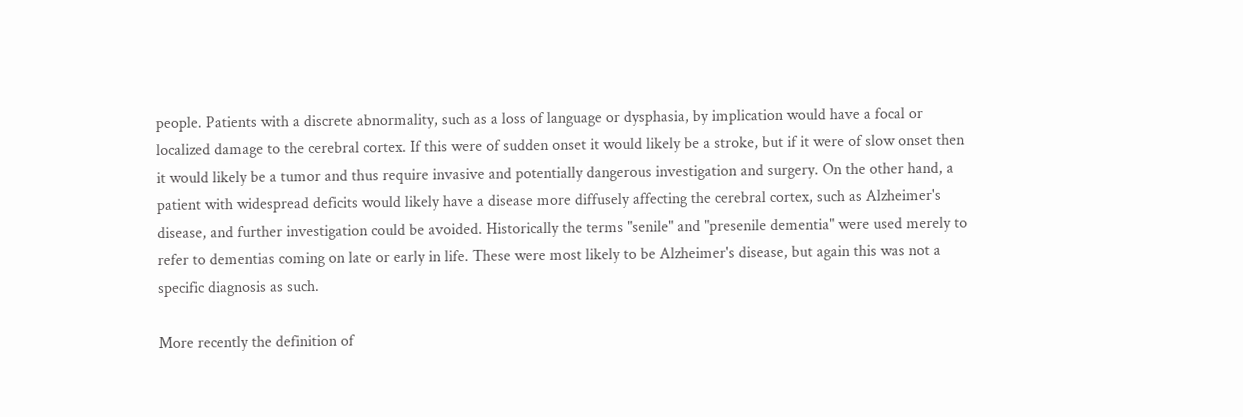people. Patients with a discrete abnormality, such as a loss of language or dysphasia, by implication would have a focal or localized damage to the cerebral cortex. If this were of sudden onset it would likely be a stroke, but if it were of slow onset then it would likely be a tumor and thus require invasive and potentially dangerous investigation and surgery. On the other hand, a patient with widespread deficits would likely have a disease more diffusely affecting the cerebral cortex, such as Alzheimer's disease, and further investigation could be avoided. Historically the terms "senile" and "presenile dementia" were used merely to refer to dementias coming on late or early in life. These were most likely to be Alzheimer's disease, but again this was not a specific diagnosis as such.

More recently the definition of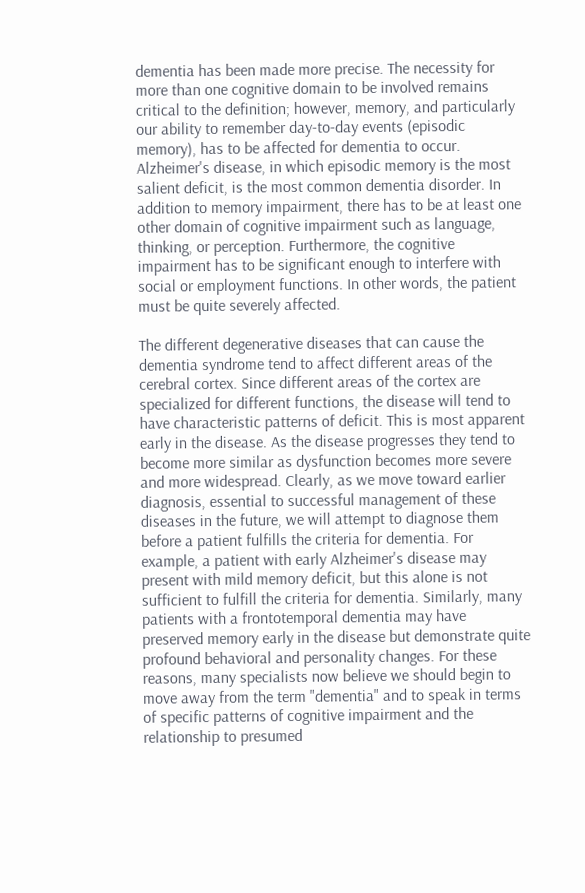dementia has been made more precise. The necessity for more than one cognitive domain to be involved remains critical to the definition; however, memory, and particularly our ability to remember day-to-day events (episodic memory), has to be affected for dementia to occur. Alzheimer's disease, in which episodic memory is the most salient deficit, is the most common dementia disorder. In addition to memory impairment, there has to be at least one other domain of cognitive impairment such as language, thinking, or perception. Furthermore, the cognitive impairment has to be significant enough to interfere with social or employment functions. In other words, the patient must be quite severely affected.

The different degenerative diseases that can cause the dementia syndrome tend to affect different areas of the cerebral cortex. Since different areas of the cortex are specialized for different functions, the disease will tend to have characteristic patterns of deficit. This is most apparent early in the disease. As the disease progresses they tend to become more similar as dysfunction becomes more severe and more widespread. Clearly, as we move toward earlier diagnosis, essential to successful management of these diseases in the future, we will attempt to diagnose them before a patient fulfills the criteria for dementia. For example, a patient with early Alzheimer's disease may present with mild memory deficit, but this alone is not sufficient to fulfill the criteria for dementia. Similarly, many patients with a frontotemporal dementia may have preserved memory early in the disease but demonstrate quite profound behavioral and personality changes. For these reasons, many specialists now believe we should begin to move away from the term "dementia" and to speak in terms of specific patterns of cognitive impairment and the relationship to presumed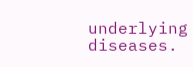underlying diseases.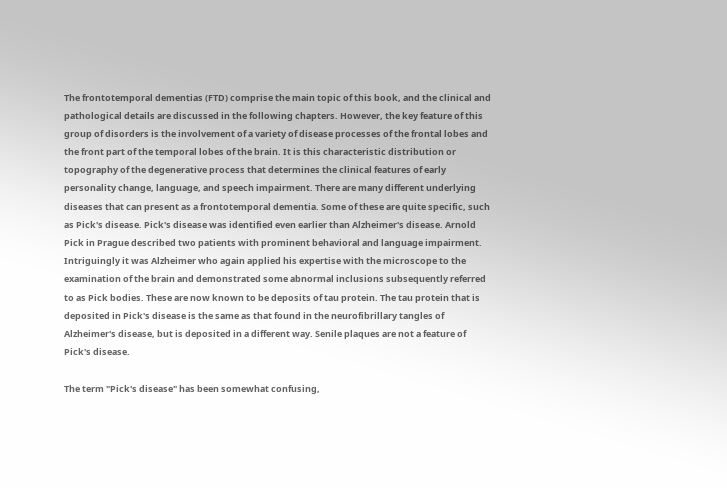The frontotemporal dementias (FTD) comprise the main topic of this book, and the clinical and pathological details are discussed in the following chapters. However, the key feature of this group of disorders is the involvement of a variety of disease processes of the frontal lobes and the front part of the temporal lobes of the brain. It is this characteristic distribution or topography of the degenerative process that determines the clinical features of early personality change, language, and speech impairment. There are many different underlying diseases that can present as a frontotemporal dementia. Some of these are quite specific, such as Pick's disease. Pick's disease was identified even earlier than Alzheimer's disease. Arnold Pick in Prague described two patients with prominent behavioral and language impairment. Intriguingly it was Alzheimer who again applied his expertise with the microscope to the examination of the brain and demonstrated some abnormal inclusions subsequently referred to as Pick bodies. These are now known to be deposits of tau protein. The tau protein that is deposited in Pick's disease is the same as that found in the neurofibrillary tangles of Alzheimer's disease, but is deposited in a different way. Senile plaques are not a feature of Pick's disease.

The term "Pick's disease" has been somewhat confusing,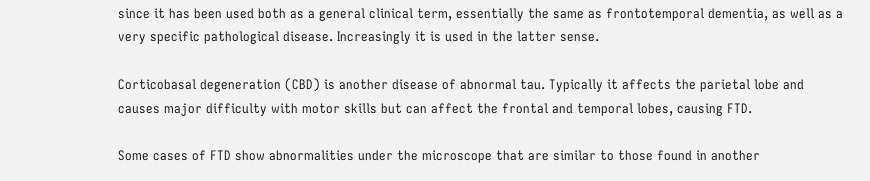since it has been used both as a general clinical term, essentially the same as frontotemporal dementia, as well as a very specific pathological disease. Increasingly it is used in the latter sense.

Corticobasal degeneration (CBD) is another disease of abnormal tau. Typically it affects the parietal lobe and causes major difficulty with motor skills but can affect the frontal and temporal lobes, causing FTD.

Some cases of FTD show abnormalities under the microscope that are similar to those found in another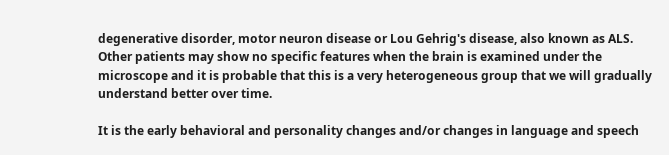degenerative disorder, motor neuron disease or Lou Gehrig's disease, also known as ALS. Other patients may show no specific features when the brain is examined under the microscope and it is probable that this is a very heterogeneous group that we will gradually understand better over time.

It is the early behavioral and personality changes and/or changes in language and speech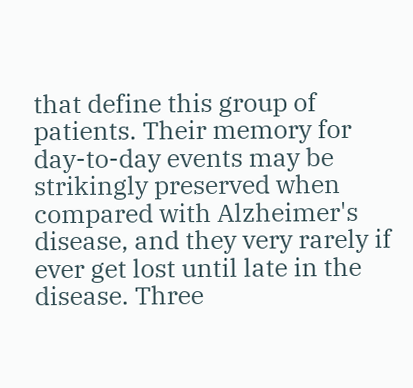that define this group of patients. Their memory for day-to-day events may be strikingly preserved when compared with Alzheimer's disease, and they very rarely if ever get lost until late in the disease. Three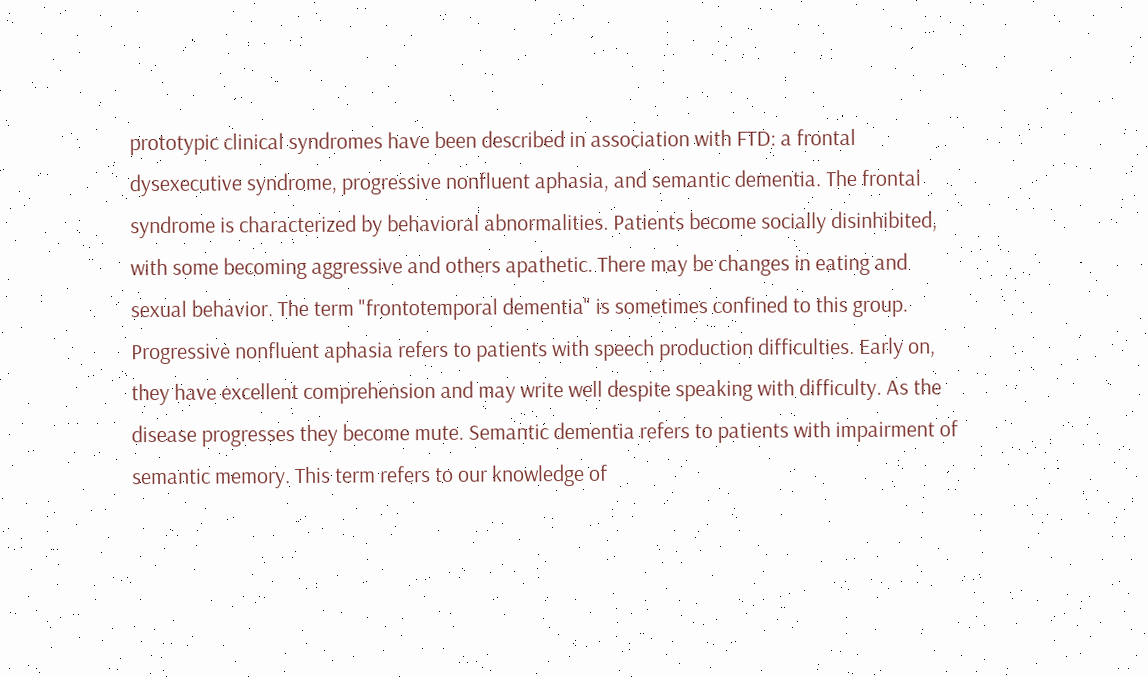prototypic clinical syndromes have been described in association with FTD: a frontal dysexecutive syndrome, progressive nonfluent aphasia, and semantic dementia. The frontal syndrome is characterized by behavioral abnormalities. Patients become socially disinhibited, with some becoming aggressive and others apathetic. There may be changes in eating and sexual behavior. The term "frontotemporal dementia" is sometimes confined to this group. Progressive nonfluent aphasia refers to patients with speech production difficulties. Early on, they have excellent comprehension and may write well despite speaking with difficulty. As the disease progresses they become mute. Semantic dementia refers to patients with impairment of semantic memory. This term refers to our knowledge of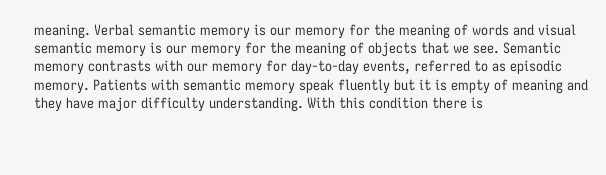meaning. Verbal semantic memory is our memory for the meaning of words and visual semantic memory is our memory for the meaning of objects that we see. Semantic memory contrasts with our memory for day-to-day events, referred to as episodic memory. Patients with semantic memory speak fluently but it is empty of meaning and they have major difficulty understanding. With this condition there is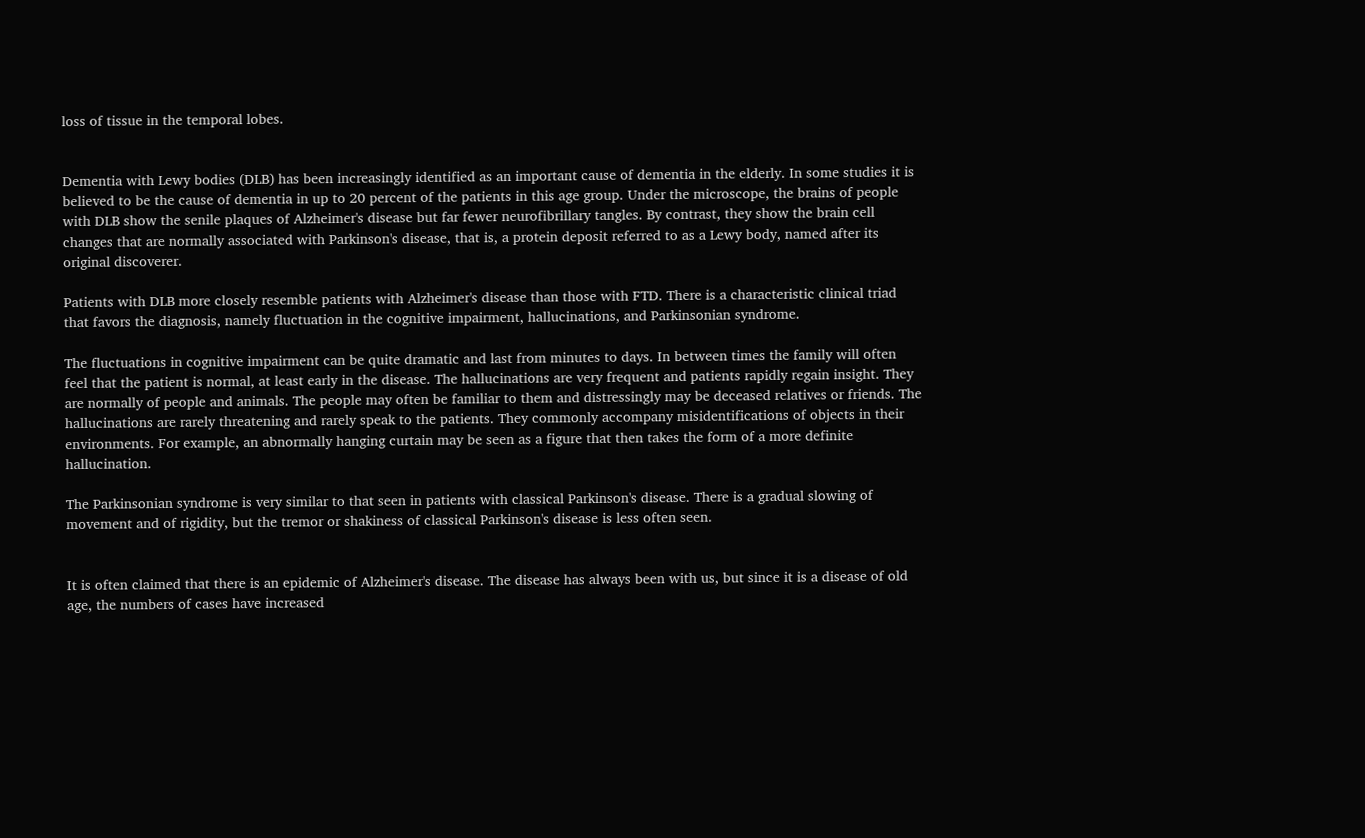loss of tissue in the temporal lobes.


Dementia with Lewy bodies (DLB) has been increasingly identified as an important cause of dementia in the elderly. In some studies it is believed to be the cause of dementia in up to 20 percent of the patients in this age group. Under the microscope, the brains of people with DLB show the senile plaques of Alzheimer's disease but far fewer neurofibrillary tangles. By contrast, they show the brain cell changes that are normally associated with Parkinson's disease, that is, a protein deposit referred to as a Lewy body, named after its original discoverer.

Patients with DLB more closely resemble patients with Alzheimer's disease than those with FTD. There is a characteristic clinical triad that favors the diagnosis, namely fluctuation in the cognitive impairment, hallucinations, and Parkinsonian syndrome.

The fluctuations in cognitive impairment can be quite dramatic and last from minutes to days. In between times the family will often feel that the patient is normal, at least early in the disease. The hallucinations are very frequent and patients rapidly regain insight. They are normally of people and animals. The people may often be familiar to them and distressingly may be deceased relatives or friends. The hallucinations are rarely threatening and rarely speak to the patients. They commonly accompany misidentifications of objects in their environments. For example, an abnormally hanging curtain may be seen as a figure that then takes the form of a more definite hallucination.

The Parkinsonian syndrome is very similar to that seen in patients with classical Parkinson's disease. There is a gradual slowing of movement and of rigidity, but the tremor or shakiness of classical Parkinson's disease is less often seen.


It is often claimed that there is an epidemic of Alzheimer's disease. The disease has always been with us, but since it is a disease of old age, the numbers of cases have increased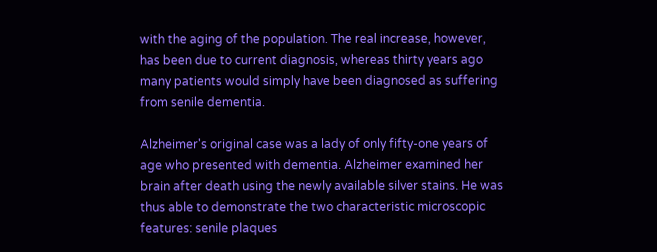with the aging of the population. The real increase, however, has been due to current diagnosis, whereas thirty years ago many patients would simply have been diagnosed as suffering from senile dementia.

Alzheimer's original case was a lady of only fifty-one years of age who presented with dementia. Alzheimer examined her brain after death using the newly available silver stains. He was thus able to demonstrate the two characteristic microscopic features: senile plaques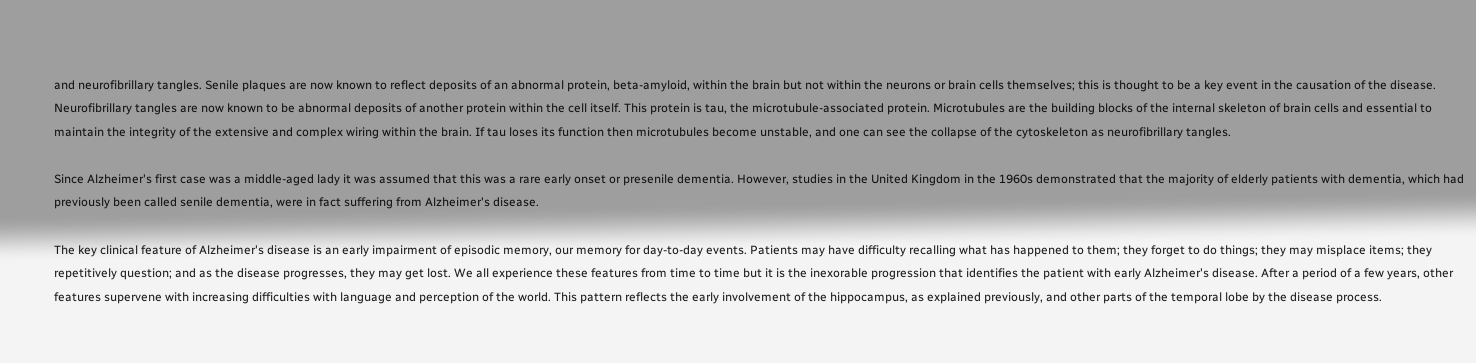and neurofibrillary tangles. Senile plaques are now known to reflect deposits of an abnormal protein, beta-amyloid, within the brain but not within the neurons or brain cells themselves; this is thought to be a key event in the causation of the disease. Neurofibrillary tangles are now known to be abnormal deposits of another protein within the cell itself. This protein is tau, the microtubule-associated protein. Microtubules are the building blocks of the internal skeleton of brain cells and essential to maintain the integrity of the extensive and complex wiring within the brain. If tau loses its function then microtubules become unstable, and one can see the collapse of the cytoskeleton as neurofibrillary tangles.

Since Alzheimer's first case was a middle-aged lady it was assumed that this was a rare early onset or presenile dementia. However, studies in the United Kingdom in the 1960s demonstrated that the majority of elderly patients with dementia, which had previously been called senile dementia, were in fact suffering from Alzheimer's disease.

The key clinical feature of Alzheimer's disease is an early impairment of episodic memory, our memory for day-to-day events. Patients may have difficulty recalling what has happened to them; they forget to do things; they may misplace items; they repetitively question; and as the disease progresses, they may get lost. We all experience these features from time to time but it is the inexorable progression that identifies the patient with early Alzheimer's disease. After a period of a few years, other features supervene with increasing difficulties with language and perception of the world. This pattern reflects the early involvement of the hippocampus, as explained previously, and other parts of the temporal lobe by the disease process.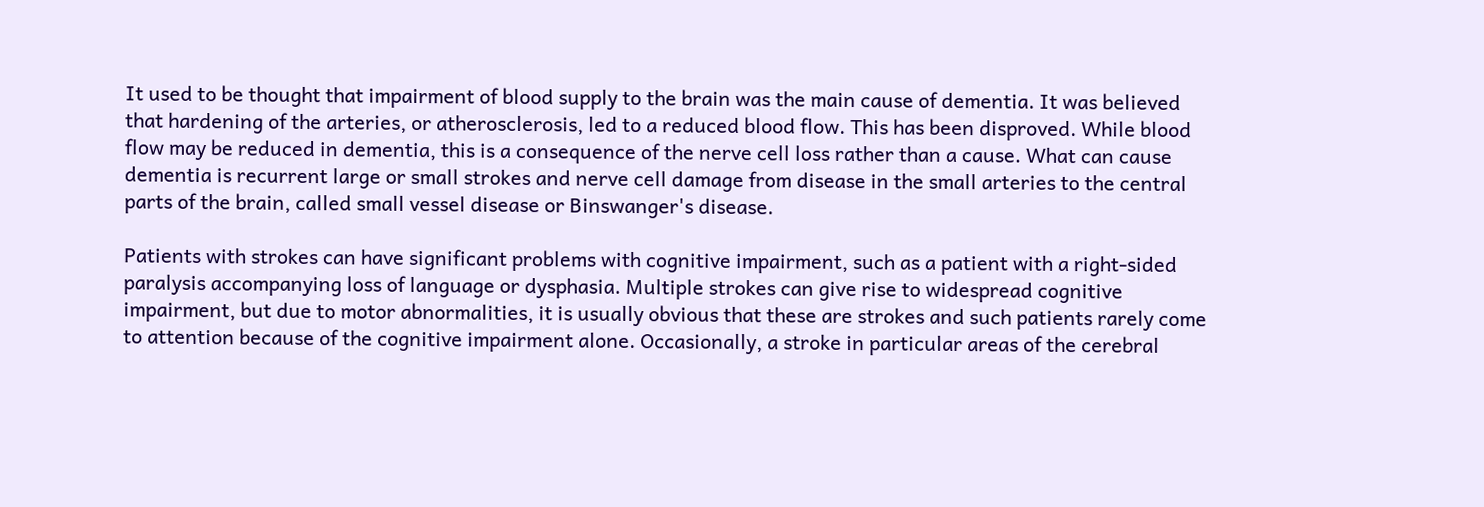It used to be thought that impairment of blood supply to the brain was the main cause of dementia. It was believed that hardening of the arteries, or atherosclerosis, led to a reduced blood flow. This has been disproved. While blood flow may be reduced in dementia, this is a consequence of the nerve cell loss rather than a cause. What can cause dementia is recurrent large or small strokes and nerve cell damage from disease in the small arteries to the central parts of the brain, called small vessel disease or Binswanger's disease.

Patients with strokes can have significant problems with cognitive impairment, such as a patient with a right-sided paralysis accompanying loss of language or dysphasia. Multiple strokes can give rise to widespread cognitive impairment, but due to motor abnormalities, it is usually obvious that these are strokes and such patients rarely come to attention because of the cognitive impairment alone. Occasionally, a stroke in particular areas of the cerebral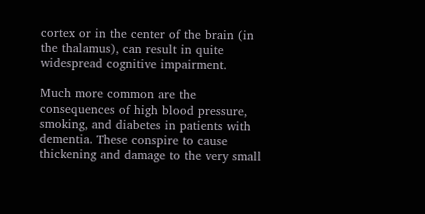cortex or in the center of the brain (in the thalamus), can result in quite widespread cognitive impairment.

Much more common are the consequences of high blood pressure, smoking, and diabetes in patients with dementia. These conspire to cause thickening and damage to the very small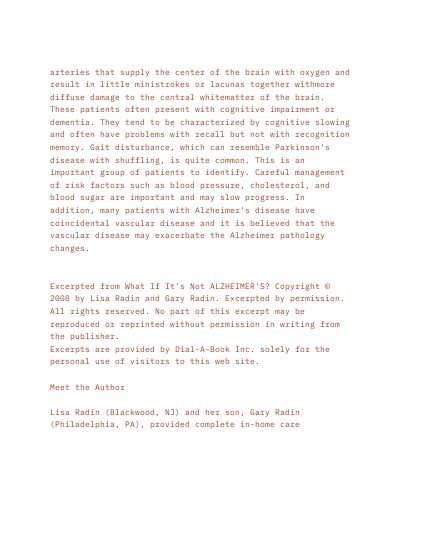arteries that supply the center of the brain with oxygen and result in little ministrokes or lacunas together withmore diffuse damage to the central whitematter of the brain. These patients often present with cognitive impairment or dementia. They tend to be characterized by cognitive slowing and often have problems with recall but not with recognition memory. Gait disturbance, which can resemble Parkinson's disease with shuffling, is quite common. This is an important group of patients to identify. Careful management of risk factors such as blood pressure, cholesterol, and blood sugar are important and may slow progress. In addition, many patients with Alzheimer's disease have coincidental vascular disease and it is believed that the vascular disease may exacerbate the Alzheimer pathology changes.


Excerpted from What If It's Not ALZHEIMER'S? Copyright © 2008 by Lisa Radin and Gary Radin. Excerpted by permission.
All rights reserved. No part of this excerpt may be reproduced or reprinted without permission in writing from the publisher.
Excerpts are provided by Dial-A-Book Inc. solely for the personal use of visitors to this web site.

Meet the Author

Lisa Radin (Blackwood, NJ) and her son, Gary Radin (Philadelphia, PA), provided complete in-home care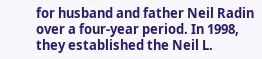for husband and father Neil Radin over a four-year period. In 1998, they established the Neil L.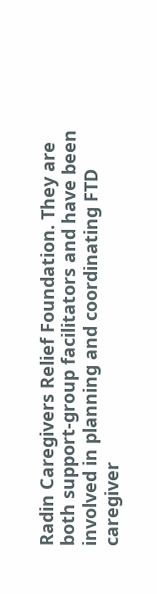Radin Caregivers Relief Foundation. They are both support-group facilitators and have been involved in planning and coordinating FTD caregiver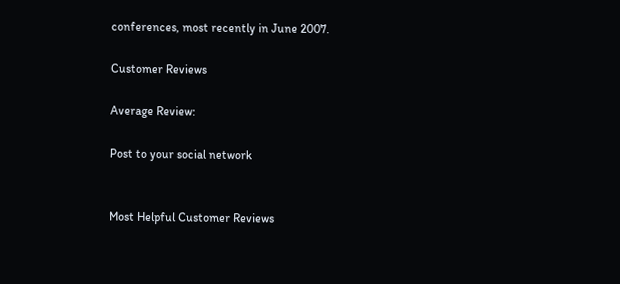conferences, most recently in June 2007.

Customer Reviews

Average Review:

Post to your social network


Most Helpful Customer Reviews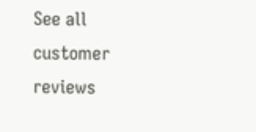See all customer reviews